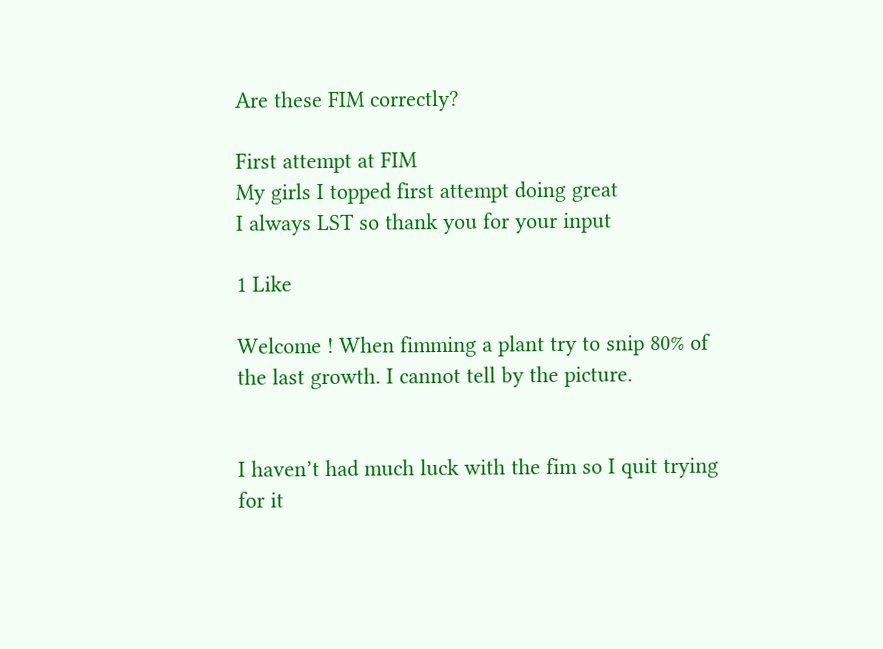Are these FIM correctly?

First attempt at FIM
My girls I topped first attempt doing great
I always LST so thank you for your input

1 Like

Welcome ! When fimming a plant try to snip 80% of the last growth. I cannot tell by the picture.


I haven’t had much luck with the fim so I quit trying for it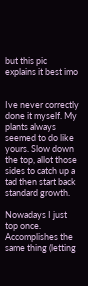but this pic explains it best imo


Ive never correctly done it myself. My plants always seemed to do like yours. Slow down the top, allot those sides to catch up a tad then start back standard growth.

Nowadays I just top once. Accomplishes the same thing (letting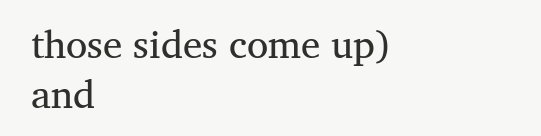those sides come up) and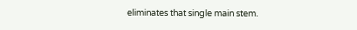eliminates that single main stem.